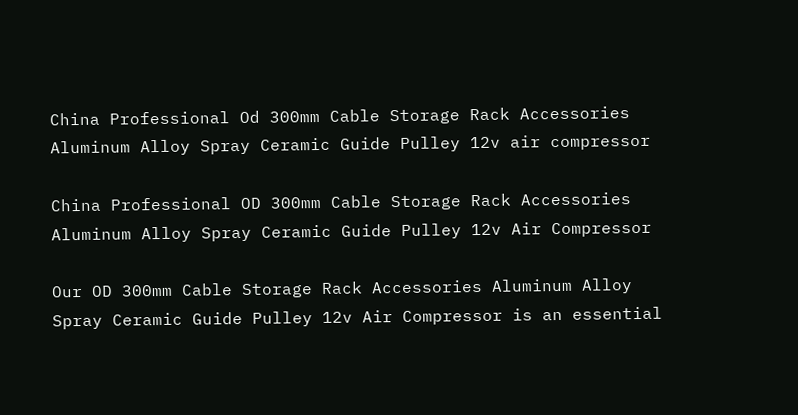China Professional Od 300mm Cable Storage Rack Accessories Aluminum Alloy Spray Ceramic Guide Pulley 12v air compressor

China Professional OD 300mm Cable Storage Rack Accessories Aluminum Alloy Spray Ceramic Guide Pulley 12v Air Compressor

Our OD 300mm Cable Storage Rack Accessories Aluminum Alloy Spray Ceramic Guide Pulley 12v Air Compressor is an essential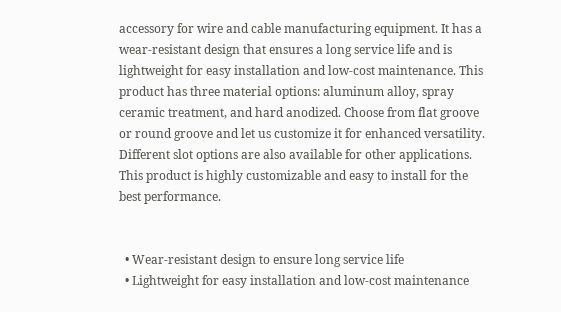accessory for wire and cable manufacturing equipment. It has a wear-resistant design that ensures a long service life and is lightweight for easy installation and low-cost maintenance. This product has three material options: aluminum alloy, spray ceramic treatment, and hard anodized. Choose from flat groove or round groove and let us customize it for enhanced versatility. Different slot options are also available for other applications. This product is highly customizable and easy to install for the best performance.


  • Wear-resistant design to ensure long service life
  • Lightweight for easy installation and low-cost maintenance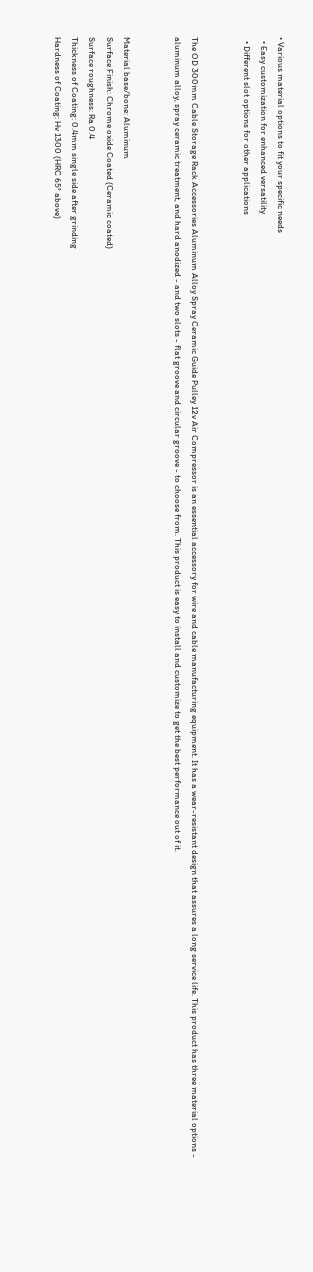• Various material options to fit your specific needs
  • Easy customization for enhanced versatility
  • Different slot options for other applications


The OD 300mm Cable Storage Rack Accessories Aluminum Alloy Spray Ceramic Guide Pulley 12v Air Compressor is an essential accessory for wire and cable manufacturing equipment. It has a wear-resistant design that assures a long service life. This product has three material options - aluminum alloy, spray ceramic treatment, and hard anodized - and two slots - flat groove and circular groove - to choose from. This product is easy to install and customize to get the best performance out of it.


Material base/bone: Aluminum
Surface Finish: Chrome oxide Coated (Ceramic coated)
Surface roughness: Ra 0.4
Thickness of Coating: 0.4mm single side after grinding
Hardness of Coating: Hv 1300 (HRC 65° above)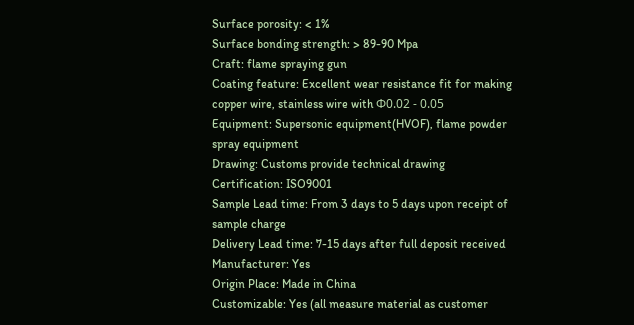Surface porosity: < 1%
Surface bonding strength: > 89-90 Mpa
Craft: flame spraying gun
Coating feature: Excellent wear resistance fit for making copper wire, stainless wire with Φ0.02 - 0.05
Equipment: Supersonic equipment(HVOF), flame powder spray equipment
Drawing: Customs provide technical drawing
Certification: ISO9001
Sample Lead time: From 3 days to 5 days upon receipt of sample charge
Delivery Lead time: 7-15 days after full deposit received
Manufacturer: Yes
Origin Place: Made in China
Customizable: Yes (all measure material as customer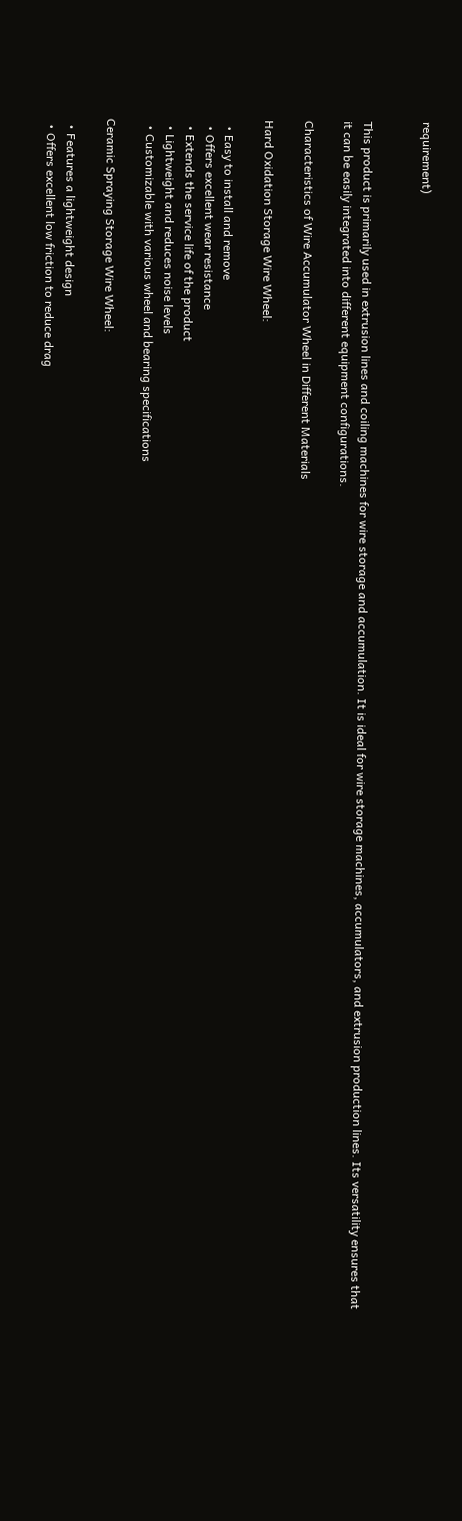requirement)


This product is primarily used in extrusion lines and coiling machines for wire storage and accumulation. It is ideal for wire storage machines, accumulators, and extrusion production lines. Its versatility ensures that it can be easily integrated into different equipment configurations.

Characteristics of Wire Accumulator Wheel in Different Materials

Hard Oxidation Storage Wire Wheel:

  • Easy to install and remove
  • Offers excellent wear resistance
  • Extends the service life of the product
  • Lightweight and reduces noise levels
  • Customizable with various wheel and bearing specifications

Ceramic Spraying Storage Wire Wheel:

  • Features a lightweight design
  • Offers excellent low friction to reduce drag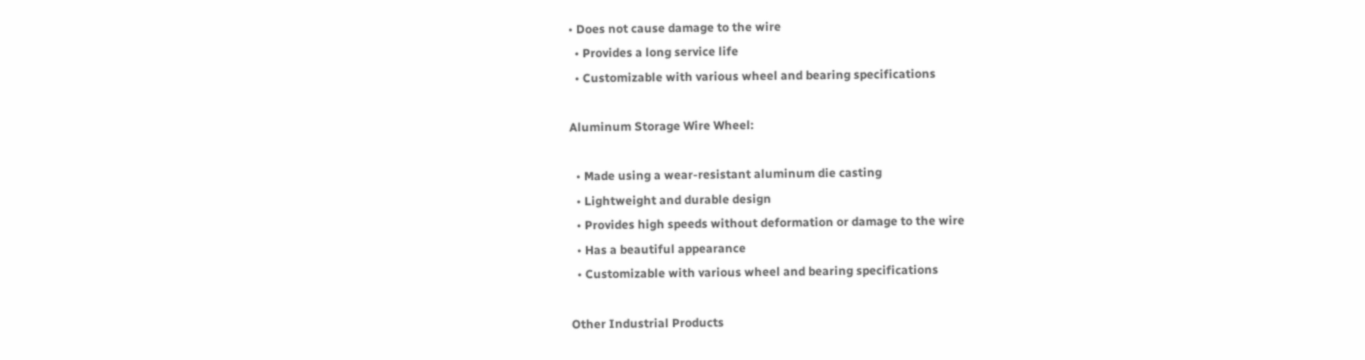• Does not cause damage to the wire
  • Provides a long service life
  • Customizable with various wheel and bearing specifications

Aluminum Storage Wire Wheel:

  • Made using a wear-resistant aluminum die casting
  • Lightweight and durable design
  • Provides high speeds without deformation or damage to the wire
  • Has a beautiful appearance
  • Customizable with various wheel and bearing specifications

Other Industrial Products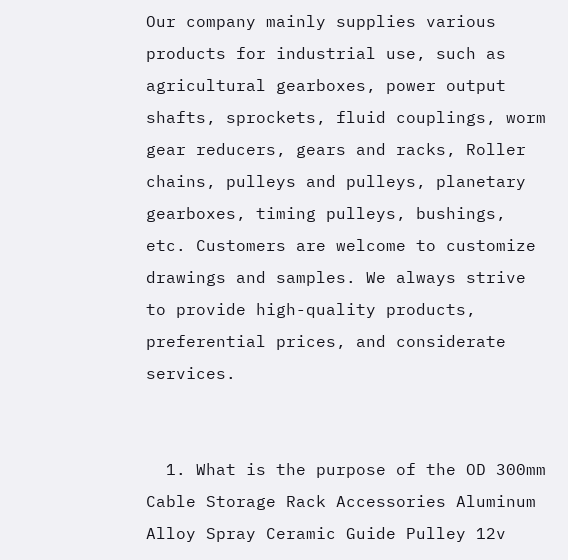Our company mainly supplies various products for industrial use, such as agricultural gearboxes, power output shafts, sprockets, fluid couplings, worm gear reducers, gears and racks, Roller chains, pulleys and pulleys, planetary gearboxes, timing pulleys, bushings, etc. Customers are welcome to customize drawings and samples. We always strive to provide high-quality products, preferential prices, and considerate services.


  1. What is the purpose of the OD 300mm Cable Storage Rack Accessories Aluminum Alloy Spray Ceramic Guide Pulley 12v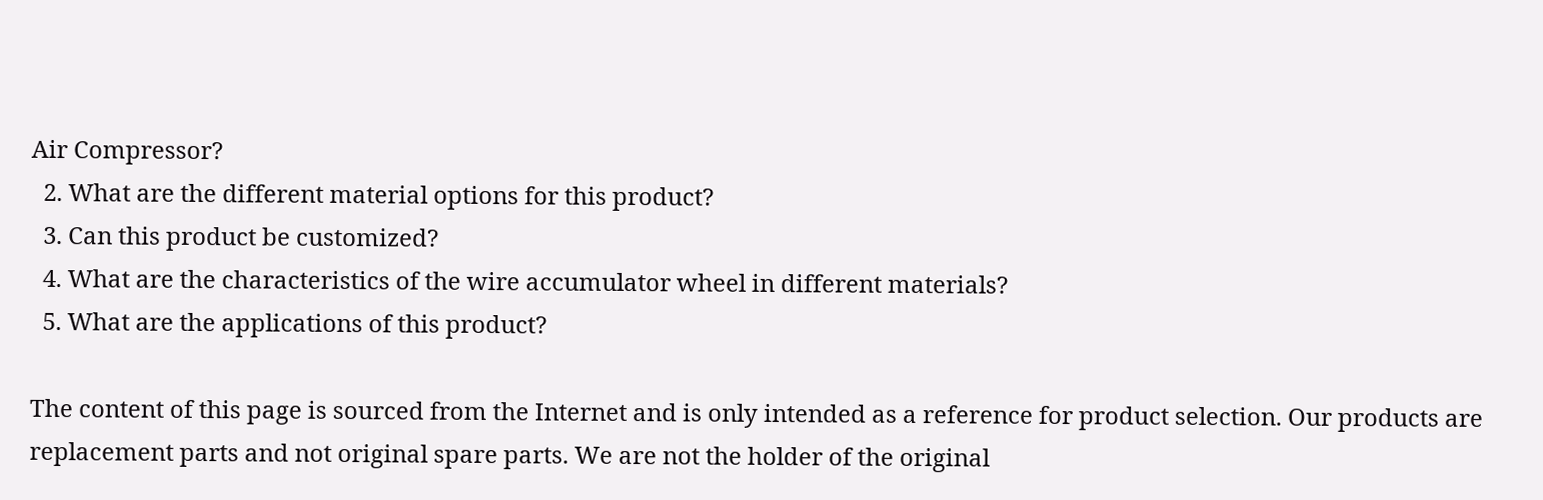Air Compressor?
  2. What are the different material options for this product?
  3. Can this product be customized?
  4. What are the characteristics of the wire accumulator wheel in different materials?
  5. What are the applications of this product?

The content of this page is sourced from the Internet and is only intended as a reference for product selection. Our products are replacement parts and not original spare parts. We are not the holder of the original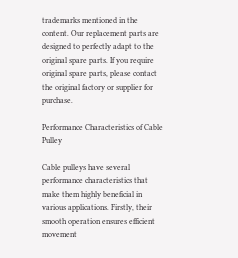trademarks mentioned in the content. Our replacement parts are designed to perfectly adapt to the original spare parts. If you require original spare parts, please contact the original factory or supplier for purchase.

Performance Characteristics of Cable Pulley

Cable pulleys have several performance characteristics that make them highly beneficial in various applications. Firstly, their smooth operation ensures efficient movement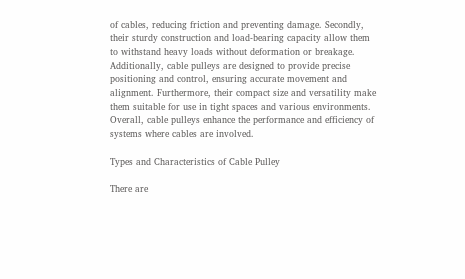of cables, reducing friction and preventing damage. Secondly, their sturdy construction and load-bearing capacity allow them to withstand heavy loads without deformation or breakage. Additionally, cable pulleys are designed to provide precise positioning and control, ensuring accurate movement and alignment. Furthermore, their compact size and versatility make them suitable for use in tight spaces and various environments. Overall, cable pulleys enhance the performance and efficiency of systems where cables are involved.

Types and Characteristics of Cable Pulley

There are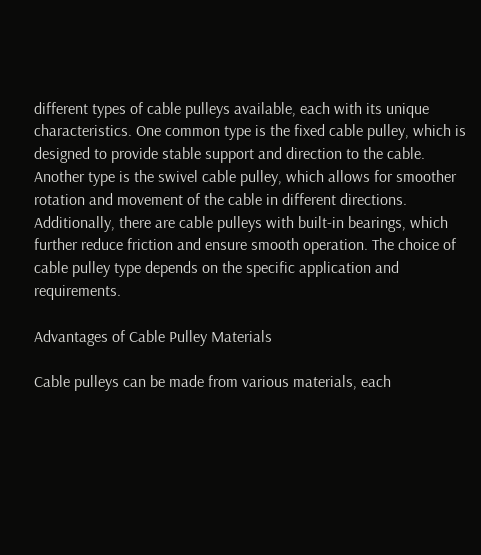different types of cable pulleys available, each with its unique characteristics. One common type is the fixed cable pulley, which is designed to provide stable support and direction to the cable. Another type is the swivel cable pulley, which allows for smoother rotation and movement of the cable in different directions. Additionally, there are cable pulleys with built-in bearings, which further reduce friction and ensure smooth operation. The choice of cable pulley type depends on the specific application and requirements.

Advantages of Cable Pulley Materials

Cable pulleys can be made from various materials, each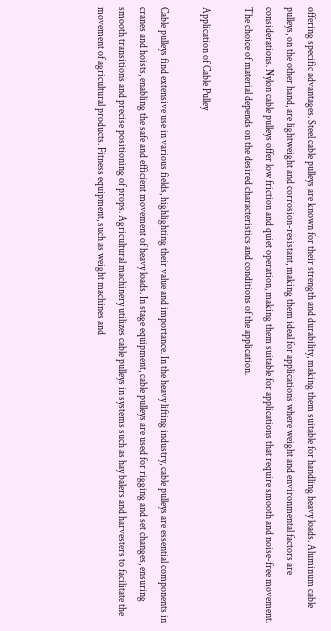offering specific advantages. Steel cable pulleys are known for their strength and durability, making them suitable for handling heavy loads. Aluminum cable pulleys, on the other hand, are lightweight and corrosion-resistant, making them ideal for applications where weight and environmental factors are considerations. Nylon cable pulleys offer low friction and quiet operation, making them suitable for applications that require smooth and noise-free movement. The choice of material depends on the desired characteristics and conditions of the application.

Application of Cable Pulley

Cable pulleys find extensive use in various fields, highlighting their value and importance. In the heavy lifting industry, cable pulleys are essential components in cranes and hoists, enabling the safe and efficient movement of heavy loads. In stage equipment, cable pulleys are used for rigging and set changes, ensuring smooth transitions and precise positioning of props. Agricultural machinery utilizes cable pulleys in systems such as hay balers and harvesters to facilitate the movement of agricultural products. Fitness equipment, such as weight machines and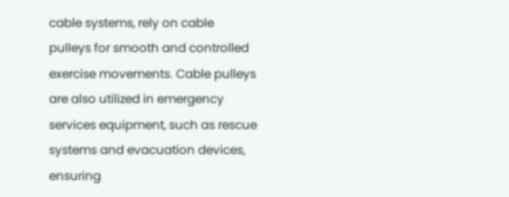cable systems, rely on cable pulleys for smooth and controlled exercise movements. Cable pulleys are also utilized in emergency services equipment, such as rescue systems and evacuation devices, ensuring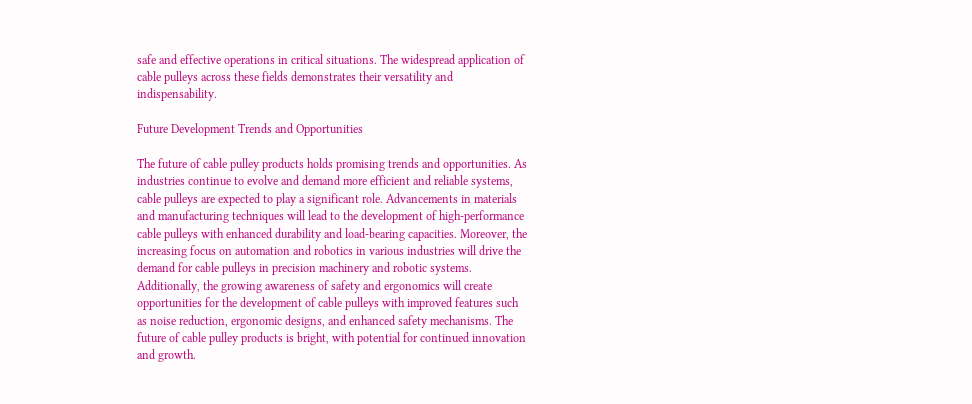safe and effective operations in critical situations. The widespread application of cable pulleys across these fields demonstrates their versatility and indispensability.

Future Development Trends and Opportunities

The future of cable pulley products holds promising trends and opportunities. As industries continue to evolve and demand more efficient and reliable systems, cable pulleys are expected to play a significant role. Advancements in materials and manufacturing techniques will lead to the development of high-performance cable pulleys with enhanced durability and load-bearing capacities. Moreover, the increasing focus on automation and robotics in various industries will drive the demand for cable pulleys in precision machinery and robotic systems. Additionally, the growing awareness of safety and ergonomics will create opportunities for the development of cable pulleys with improved features such as noise reduction, ergonomic designs, and enhanced safety mechanisms. The future of cable pulley products is bright, with potential for continued innovation and growth.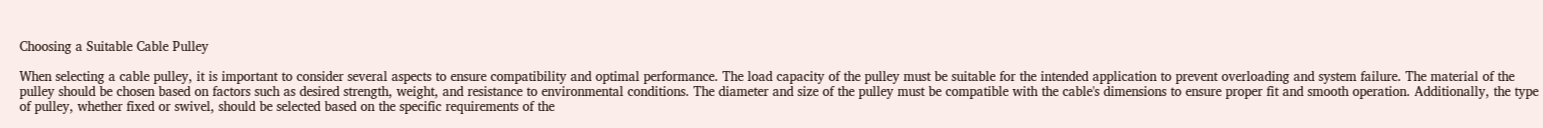Choosing a Suitable Cable Pulley

When selecting a cable pulley, it is important to consider several aspects to ensure compatibility and optimal performance. The load capacity of the pulley must be suitable for the intended application to prevent overloading and system failure. The material of the pulley should be chosen based on factors such as desired strength, weight, and resistance to environmental conditions. The diameter and size of the pulley must be compatible with the cable's dimensions to ensure proper fit and smooth operation. Additionally, the type of pulley, whether fixed or swivel, should be selected based on the specific requirements of the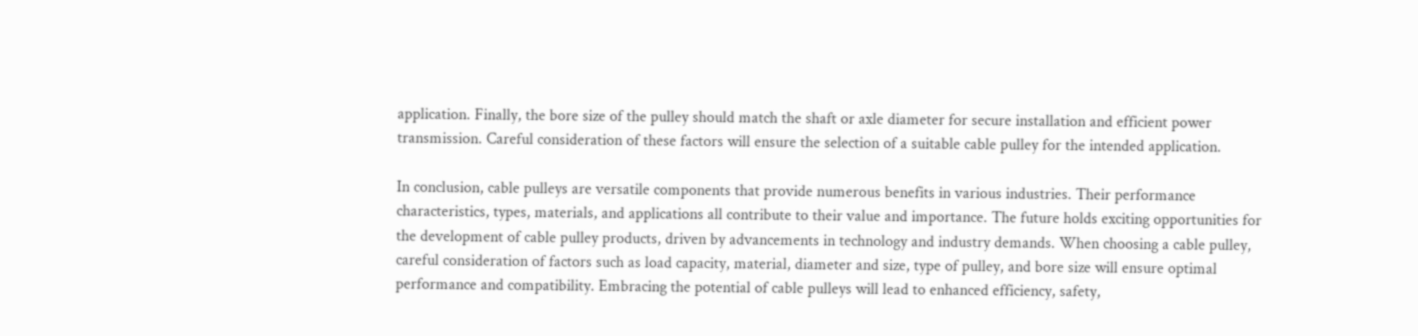application. Finally, the bore size of the pulley should match the shaft or axle diameter for secure installation and efficient power transmission. Careful consideration of these factors will ensure the selection of a suitable cable pulley for the intended application.

In conclusion, cable pulleys are versatile components that provide numerous benefits in various industries. Their performance characteristics, types, materials, and applications all contribute to their value and importance. The future holds exciting opportunities for the development of cable pulley products, driven by advancements in technology and industry demands. When choosing a cable pulley, careful consideration of factors such as load capacity, material, diameter and size, type of pulley, and bore size will ensure optimal performance and compatibility. Embracing the potential of cable pulleys will lead to enhanced efficiency, safety,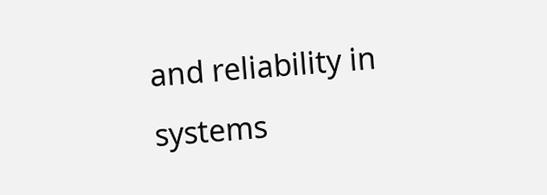and reliability in systems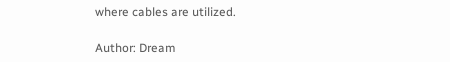where cables are utilized.

Author: Dream